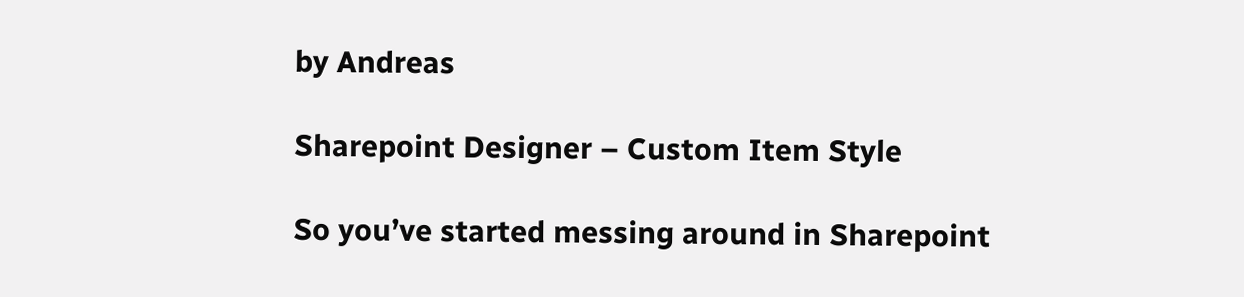by Andreas

Sharepoint Designer – Custom Item Style

So you’ve started messing around in Sharepoint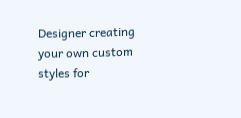Designer creating your own custom styles for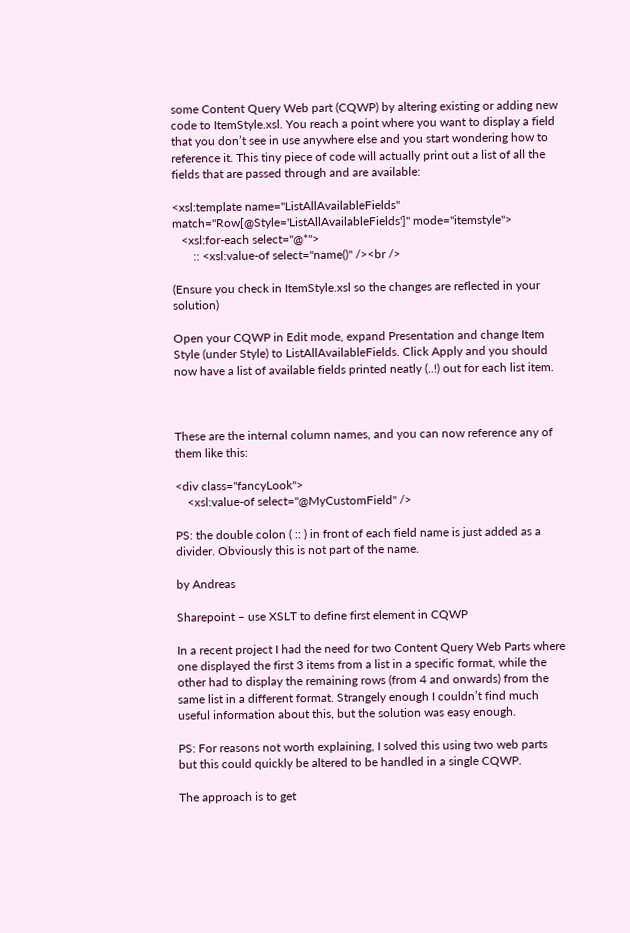some Content Query Web part (CQWP) by altering existing or adding new code to ItemStyle.xsl. You reach a point where you want to display a field that you don’t see in use anywhere else and you start wondering how to reference it. This tiny piece of code will actually print out a list of all the fields that are passed through and are available:

<xsl:template name="ListAllAvailableFields" match="Row[@Style='ListAllAvailableFields']" mode="itemstyle">
   <xsl:for-each select="@*">
       :: <xsl:value-of select="name()" /><br />

(Ensure you check in ItemStyle.xsl so the changes are reflected in your solution)

Open your CQWP in Edit mode, expand Presentation and change Item Style (under Style) to ListAllAvailableFields. Click Apply and you should now have a list of available fields printed neatly (..!) out for each list item.



These are the internal column names, and you can now reference any of them like this:

<div class="fancyLook">
    <xsl:value-of select="@MyCustomField" />

PS: the double colon ( :: ) in front of each field name is just added as a divider. Obviously this is not part of the name.

by Andreas

Sharepoint – use XSLT to define first element in CQWP

In a recent project I had the need for two Content Query Web Parts where one displayed the first 3 items from a list in a specific format, while the other had to display the remaining rows (from 4 and onwards) from the same list in a different format. Strangely enough I couldn’t find much useful information about this, but the solution was easy enough.

PS: For reasons not worth explaining, I solved this using two web parts but this could quickly be altered to be handled in a single CQWP.

The approach is to get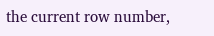the current row number,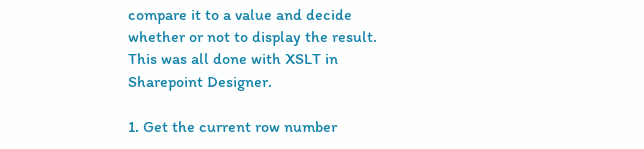compare it to a value and decide whether or not to display the result. This was all done with XSLT in Sharepoint Designer.

1. Get the current row number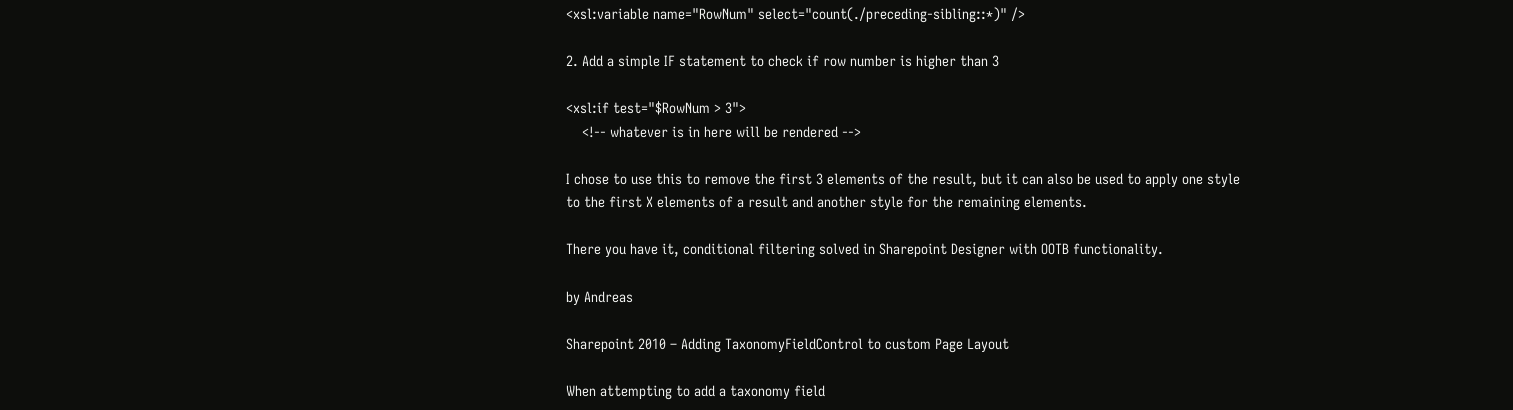<xsl:variable name="RowNum" select="count(./preceding-sibling::*)" />

2. Add a simple IF statement to check if row number is higher than 3

<xsl:if test="$RowNum > 3">
    <!-- whatever is in here will be rendered -->

I chose to use this to remove the first 3 elements of the result, but it can also be used to apply one style to the first X elements of a result and another style for the remaining elements.

There you have it, conditional filtering solved in Sharepoint Designer with OOTB functionality.

by Andreas

Sharepoint 2010 – Adding TaxonomyFieldControl to custom Page Layout

When attempting to add a taxonomy field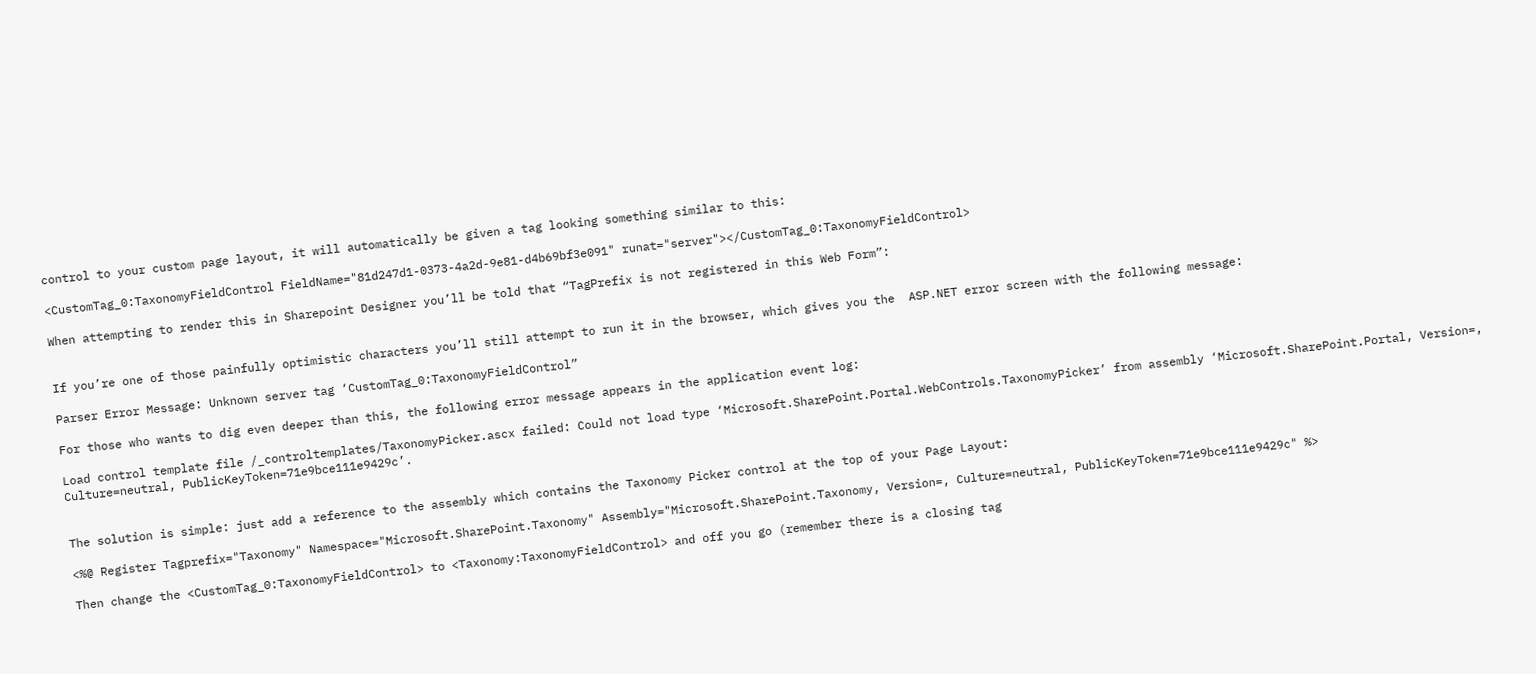control to your custom page layout, it will automatically be given a tag looking something similar to this:

<CustomTag_0:TaxonomyFieldControl FieldName="81d247d1-0373-4a2d-9e81-d4b69bf3e091" runat="server"></CustomTag_0:TaxonomyFieldControl>

When attempting to render this in Sharepoint Designer you’ll be told that “TagPrefix is not registered in this Web Form”:


If you’re one of those painfully optimistic characters you’ll still attempt to run it in the browser, which gives you the  ASP.NET error screen with the following message:

Parser Error Message: Unknown server tag ‘CustomTag_0:TaxonomyFieldControl”

For those who wants to dig even deeper than this, the following error message appears in the application event log:

Load control template file /_controltemplates/TaxonomyPicker.ascx failed: Could not load type ‘Microsoft.SharePoint.Portal.WebControls.TaxonomyPicker’ from assembly ‘Microsoft.SharePoint.Portal, Version=, Culture=neutral, PublicKeyToken=71e9bce111e9429c’.


The solution is simple: just add a reference to the assembly which contains the Taxonomy Picker control at the top of your Page Layout:

<%@ Register Tagprefix="Taxonomy" Namespace="Microsoft.SharePoint.Taxonomy" Assembly="Microsoft.SharePoint.Taxonomy, Version=, Culture=neutral, PublicKeyToken=71e9bce111e9429c" %>

Then change the <CustomTag_0:TaxonomyFieldControl> to <Taxonomy:TaxonomyFieldControl> and off you go (remember there is a closing tag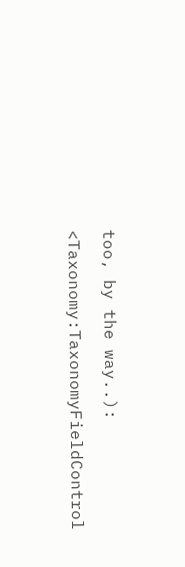too, by the way..):

<Taxonomy:TaxonomyFieldControl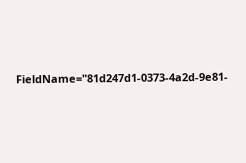FieldName="81d247d1-0373-4a2d-9e81-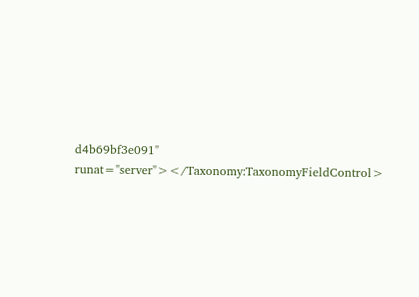d4b69bf3e091" runat="server"></Taxonomy:TaxonomyFieldControl>